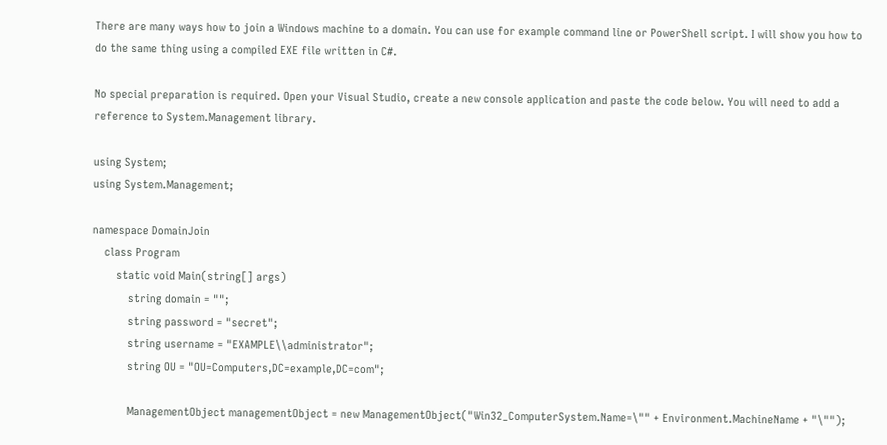There are many ways how to join a Windows machine to a domain. You can use for example command line or PowerShell script. I will show you how to do the same thing using a compiled EXE file written in C#.

No special preparation is required. Open your Visual Studio, create a new console application and paste the code below. You will need to add a reference to System.Management library.

using System;
using System.Management;

namespace DomainJoin
    class Program
        static void Main(string[] args)
            string domain = "";
            string password = "secret";
            string username = "EXAMPLE\\administrator";
            string OU = "OU=Computers,DC=example,DC=com";

            ManagementObject managementObject = new ManagementObject("Win32_ComputerSystem.Name=\"" + Environment.MachineName + "\"");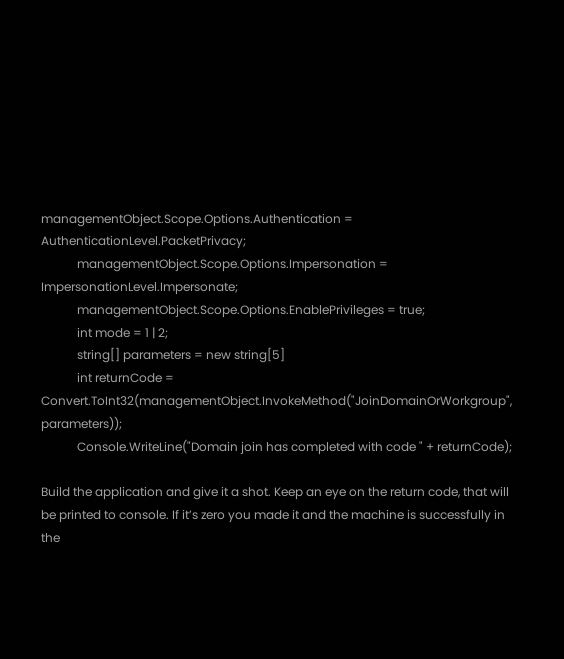managementObject.Scope.Options.Authentication = AuthenticationLevel.PacketPrivacy;
            managementObject.Scope.Options.Impersonation = ImpersonationLevel.Impersonate;
            managementObject.Scope.Options.EnablePrivileges = true;
            int mode = 1 | 2;
            string[] parameters = new string[5]
            int returnCode = Convert.ToInt32(managementObject.InvokeMethod("JoinDomainOrWorkgroup", parameters));
            Console.WriteLine("Domain join has completed with code " + returnCode);

Build the application and give it a shot. Keep an eye on the return code, that will be printed to console. If it’s zero you made it and the machine is successfully in the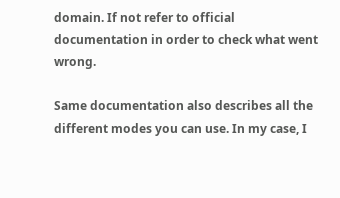domain. If not refer to official documentation in order to check what went wrong.

Same documentation also describes all the different modes you can use. In my case, I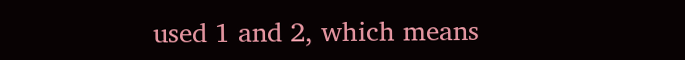used 1 and 2, which means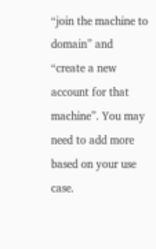“join the machine to domain” and “create a new account for that machine”. You may need to add more based on your use case.